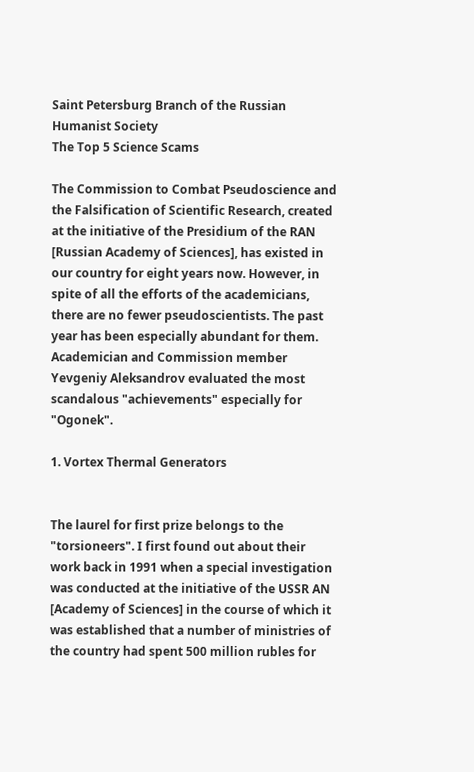Saint Petersburg Branch of the Russian Humanist Society
The Top 5 Science Scams

The Commission to Combat Pseudoscience and the Falsification of Scientific Research, created at the initiative of the Presidium of the RAN [Russian Academy of Sciences], has existed in our country for eight years now. However, in spite of all the efforts of the academicians, there are no fewer pseudoscientists. The past year has been especially abundant for them. Academician and Commission member Yevgeniy Aleksandrov evaluated the most scandalous "achievements" especially for "Ogonek".

1. Vortex Thermal Generators


The laurel for first prize belongs to the "torsioneers". I first found out about their work back in 1991 when a special investigation was conducted at the initiative of the USSR AN [Academy of Sciences] in the course of which it was established that a number of ministries of the country had spent 500 million rubles for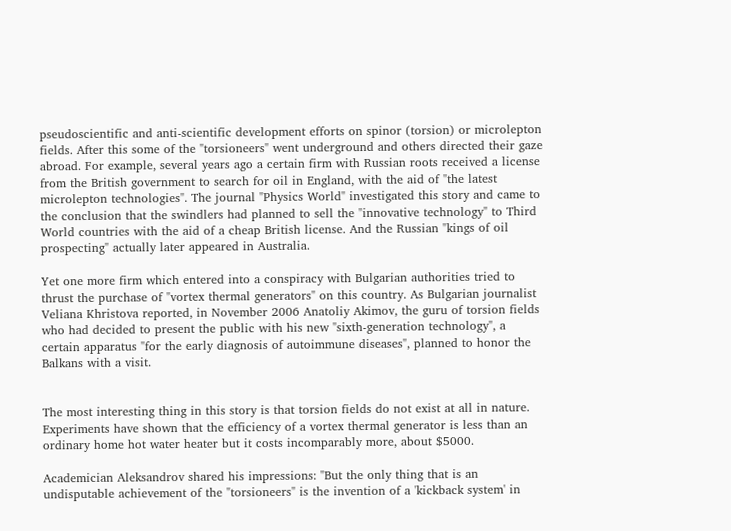pseudoscientific and anti-scientific development efforts on spinor (torsion) or microlepton fields. After this some of the "torsioneers" went underground and others directed their gaze abroad. For example, several years ago a certain firm with Russian roots received a license from the British government to search for oil in England, with the aid of "the latest microlepton technologies". The journal "Physics World" investigated this story and came to the conclusion that the swindlers had planned to sell the "innovative technology" to Third World countries with the aid of a cheap British license. And the Russian "kings of oil prospecting" actually later appeared in Australia.

Yet one more firm which entered into a conspiracy with Bulgarian authorities tried to thrust the purchase of "vortex thermal generators" on this country. As Bulgarian journalist Veliana Khristova reported, in November 2006 Anatoliy Akimov, the guru of torsion fields who had decided to present the public with his new "sixth-generation technology", a certain apparatus "for the early diagnosis of autoimmune diseases", planned to honor the Balkans with a visit.


The most interesting thing in this story is that torsion fields do not exist at all in nature. Experiments have shown that the efficiency of a vortex thermal generator is less than an ordinary home hot water heater but it costs incomparably more, about $5000.

Academician Aleksandrov shared his impressions: "But the only thing that is an undisputable achievement of the "torsioneers" is the invention of a 'kickback system' in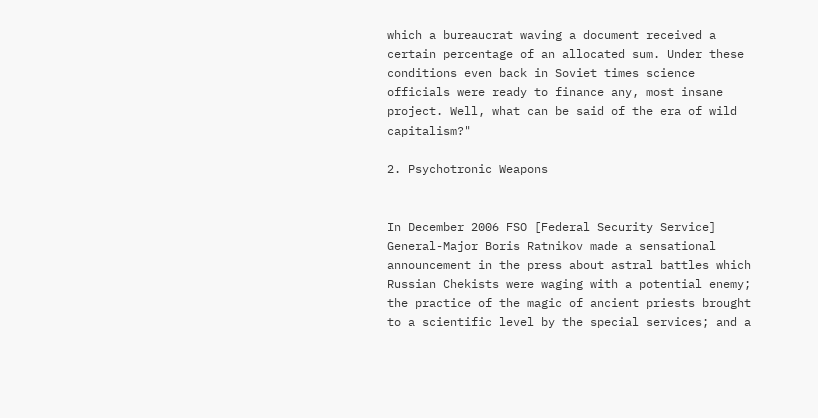which a bureaucrat waving a document received a certain percentage of an allocated sum. Under these conditions even back in Soviet times science officials were ready to finance any, most insane project. Well, what can be said of the era of wild capitalism?"

2. Psychotronic Weapons


In December 2006 FSO [Federal Security Service] General-Major Boris Ratnikov made a sensational announcement in the press about astral battles which Russian Chekists were waging with a potential enemy; the practice of the magic of ancient priests brought to a scientific level by the special services; and a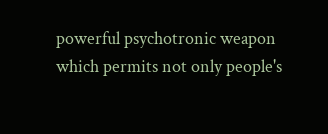powerful psychotronic weapon which permits not only people's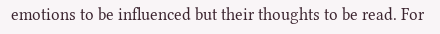emotions to be influenced but their thoughts to be read. For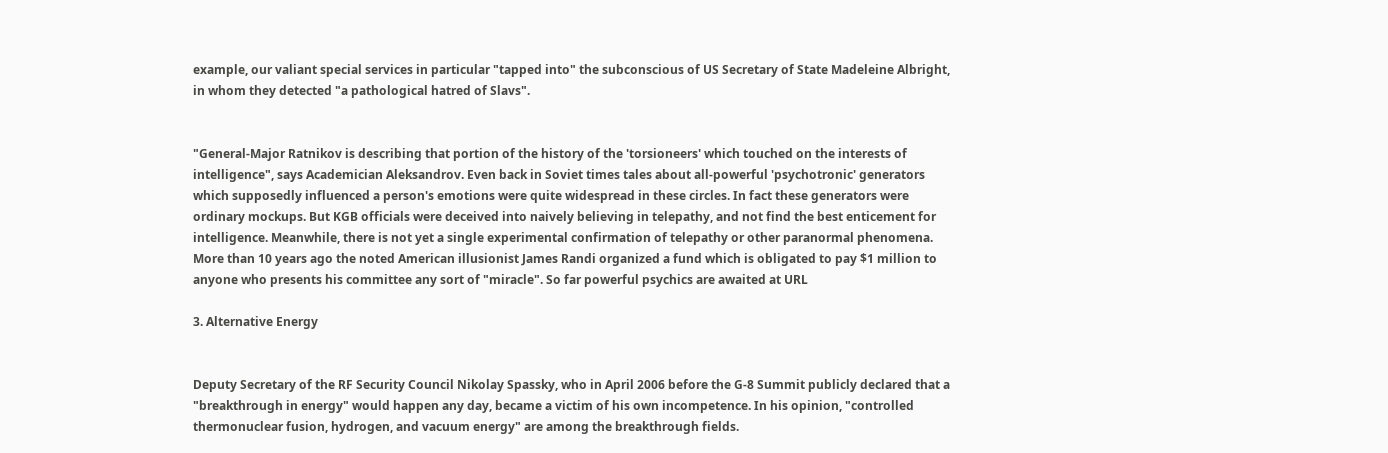example, our valiant special services in particular "tapped into" the subconscious of US Secretary of State Madeleine Albright, in whom they detected "a pathological hatred of Slavs".


"General-Major Ratnikov is describing that portion of the history of the 'torsioneers' which touched on the interests of intelligence", says Academician Aleksandrov. Even back in Soviet times tales about all-powerful 'psychotronic' generators which supposedly influenced a person's emotions were quite widespread in these circles. In fact these generators were ordinary mockups. But KGB officials were deceived into naively believing in telepathy, and not find the best enticement for intelligence. Meanwhile, there is not yet a single experimental confirmation of telepathy or other paranormal phenomena. More than 10 years ago the noted American illusionist James Randi organized a fund which is obligated to pay $1 million to anyone who presents his committee any sort of "miracle". So far powerful psychics are awaited at URL

3. Alternative Energy


Deputy Secretary of the RF Security Council Nikolay Spassky, who in April 2006 before the G-8 Summit publicly declared that a "breakthrough in energy" would happen any day, became a victim of his own incompetence. In his opinion, "controlled thermonuclear fusion, hydrogen, and vacuum energy" are among the breakthrough fields.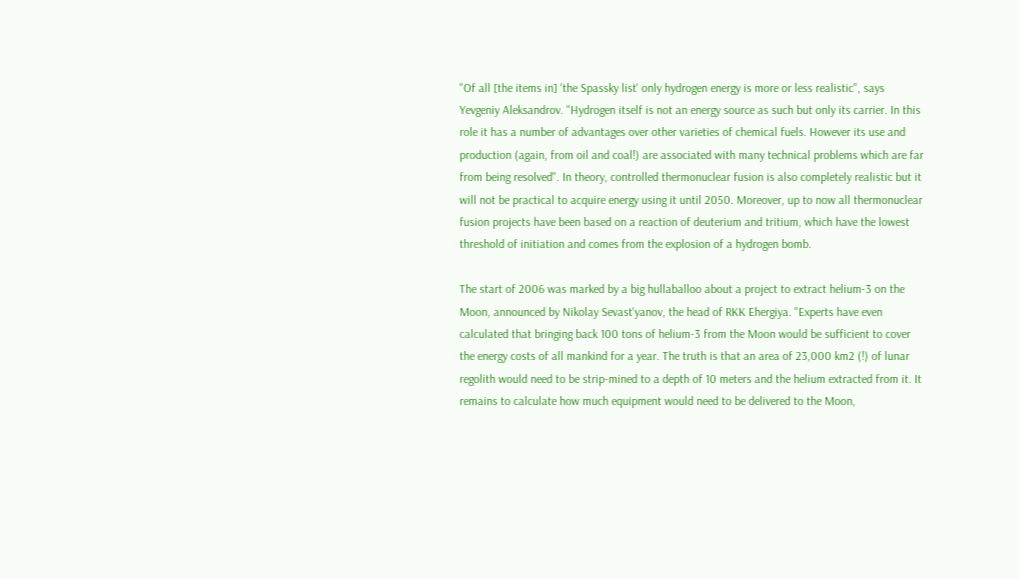"Of all [the items in] 'the Spassky list' only hydrogen energy is more or less realistic", says Yevgeniy Aleksandrov. "Hydrogen itself is not an energy source as such but only its carrier. In this role it has a number of advantages over other varieties of chemical fuels. However its use and production (again, from oil and coal!) are associated with many technical problems which are far from being resolved". In theory, controlled thermonuclear fusion is also completely realistic but it will not be practical to acquire energy using it until 2050. Moreover, up to now all thermonuclear fusion projects have been based on a reaction of deuterium and tritium, which have the lowest threshold of initiation and comes from the explosion of a hydrogen bomb.

The start of 2006 was marked by a big hullaballoo about a project to extract helium-3 on the Moon, announced by Nikolay Sevast'yanov, the head of RKK Ehergiya. "Experts have even calculated that bringing back 100 tons of helium-3 from the Moon would be sufficient to cover the energy costs of all mankind for a year. The truth is that an area of 23,000 km2 (!) of lunar regolith would need to be strip-mined to a depth of 10 meters and the helium extracted from it. It remains to calculate how much equipment would need to be delivered to the Moon,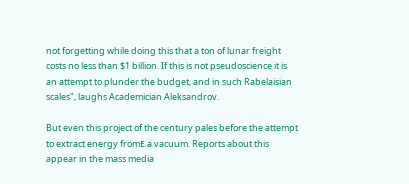not forgetting while doing this that a ton of lunar freight costs no less than $1 billion. If this is not pseudoscience it is an attempt to plunder the budget, and in such Rabelaisian scales", laughs Academician Aleksandrov.

But even this project of the century pales before the attempt to extract energy fromЕ.a vacuum. Reports about this appear in the mass media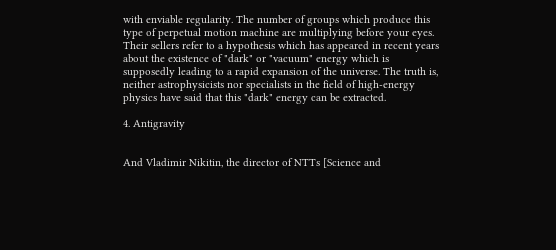with enviable regularity. The number of groups which produce this type of perpetual motion machine are multiplying before your eyes. Their sellers refer to a hypothesis which has appeared in recent years about the existence of "dark" or "vacuum" energy which is supposedly leading to a rapid expansion of the universe. The truth is, neither astrophysicists nor specialists in the field of high-energy physics have said that this "dark" energy can be extracted.

4. Antigravity


And Vladimir Nikitin, the director of NTTs [Science and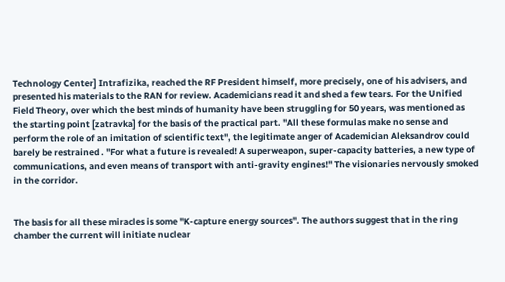Technology Center] Intrafizika, reached the RF President himself, more precisely, one of his advisers, and presented his materials to the RAN for review. Academicians read it and shed a few tears. For the Unified Field Theory, over which the best minds of humanity have been struggling for 50 years, was mentioned as the starting point [zatravka] for the basis of the practical part. "All these formulas make no sense and perform the role of an imitation of scientific text", the legitimate anger of Academician Aleksandrov could barely be restrained . "For what a future is revealed! A superweapon, super-capacity batteries, a new type of communications, and even means of transport with anti-gravity engines!" The visionaries nervously smoked in the corridor.


The basis for all these miracles is some "K-capture energy sources". The authors suggest that in the ring chamber the current will initiate nuclear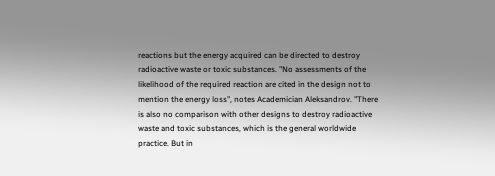reactions but the energy acquired can be directed to destroy radioactive waste or toxic substances. "No assessments of the likelihood of the required reaction are cited in the design not to mention the energy loss", notes Academician Aleksandrov. "There is also no comparison with other designs to destroy radioactive waste and toxic substances, which is the general worldwide practice. But in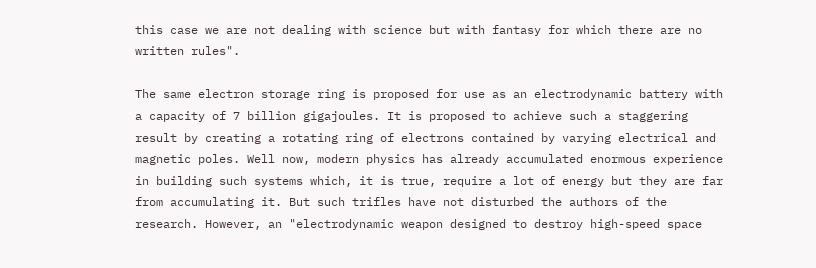this case we are not dealing with science but with fantasy for which there are no written rules".

The same electron storage ring is proposed for use as an electrodynamic battery with a capacity of 7 billion gigajoules. It is proposed to achieve such a staggering result by creating a rotating ring of electrons contained by varying electrical and magnetic poles. Well now, modern physics has already accumulated enormous experience in building such systems which, it is true, require a lot of energy but they are far from accumulating it. But such trifles have not disturbed the authors of the research. However, an "electrodynamic weapon designed to destroy high-speed space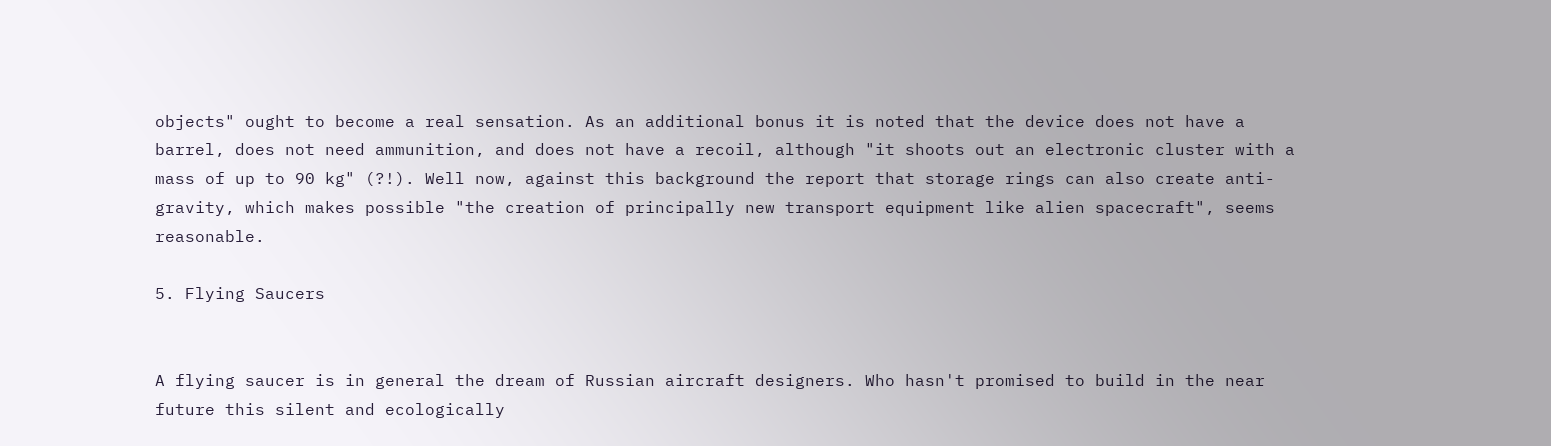objects" ought to become a real sensation. As an additional bonus it is noted that the device does not have a barrel, does not need ammunition, and does not have a recoil, although "it shoots out an electronic cluster with a mass of up to 90 kg" (?!). Well now, against this background the report that storage rings can also create anti-gravity, which makes possible "the creation of principally new transport equipment like alien spacecraft", seems reasonable.

5. Flying Saucers


A flying saucer is in general the dream of Russian aircraft designers. Who hasn't promised to build in the near future this silent and ecologically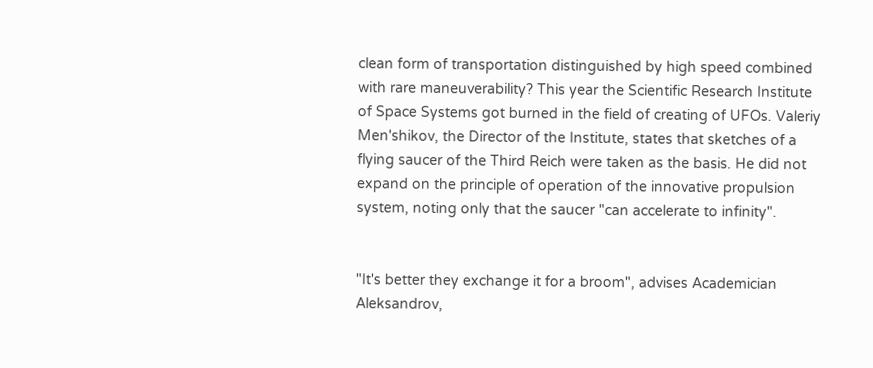clean form of transportation distinguished by high speed combined with rare maneuverability? This year the Scientific Research Institute of Space Systems got burned in the field of creating of UFOs. Valeriy Men'shikov, the Director of the Institute, states that sketches of a flying saucer of the Third Reich were taken as the basis. He did not expand on the principle of operation of the innovative propulsion system, noting only that the saucer "can accelerate to infinity".


"It's better they exchange it for a broom", advises Academician Aleksandrov,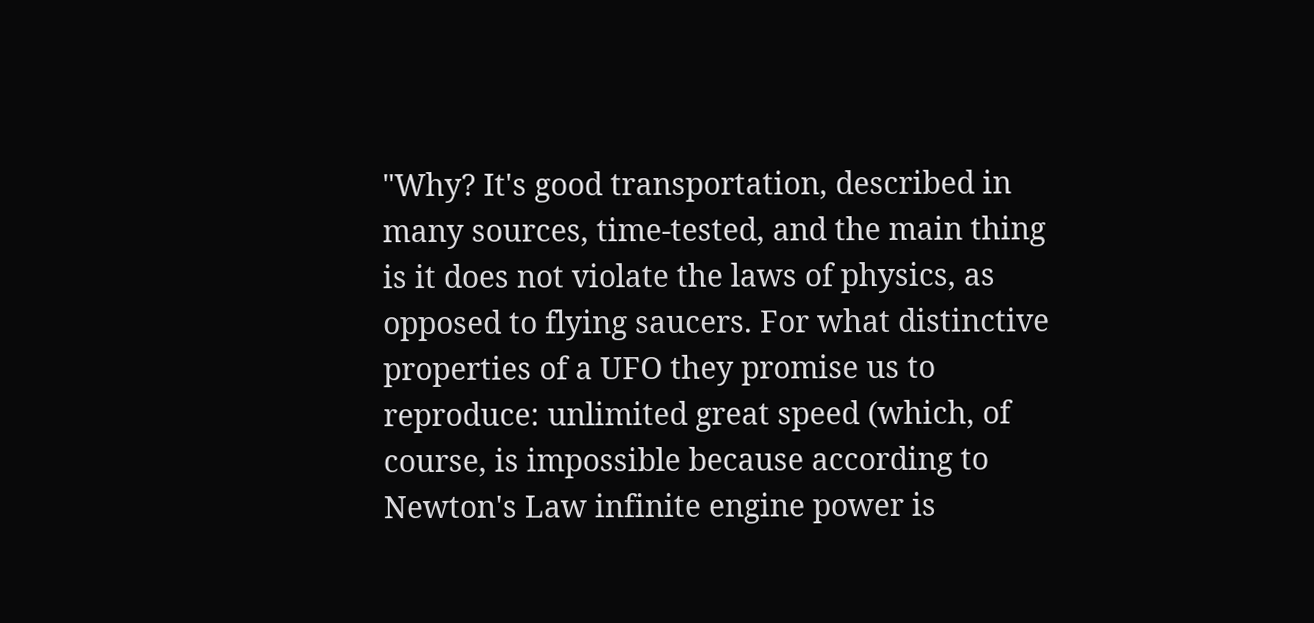"Why? It's good transportation, described in many sources, time-tested, and the main thing is it does not violate the laws of physics, as opposed to flying saucers. For what distinctive properties of a UFO they promise us to reproduce: unlimited great speed (which, of course, is impossible because according to Newton's Law infinite engine power is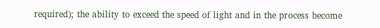required); the ability to exceed the speed of light and in the process become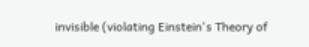invisible (violating Einstein's Theory of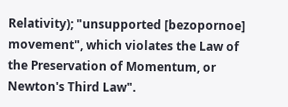Relativity); "unsupported [bezopornoe] movement", which violates the Law of the Preservation of Momentum, or Newton's Third Law".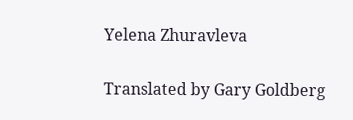Yelena Zhuravleva

Translated by Gary Goldberg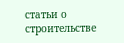статьи о строительстве